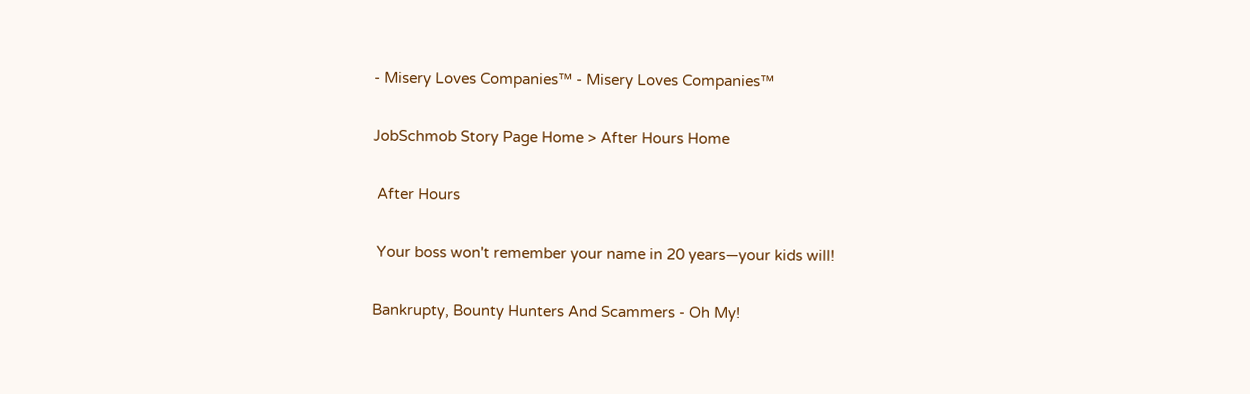- Misery Loves Companies™ - Misery Loves Companies™

JobSchmob Story Page Home > After Hours Home

 After Hours

 Your boss won't remember your name in 20 years—your kids will!

Bankrupty, Bounty Hunters And Scammers - Oh My!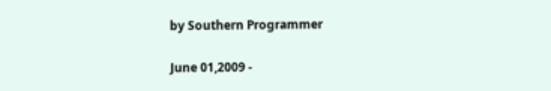by Southern Programmer

June 01,2009 -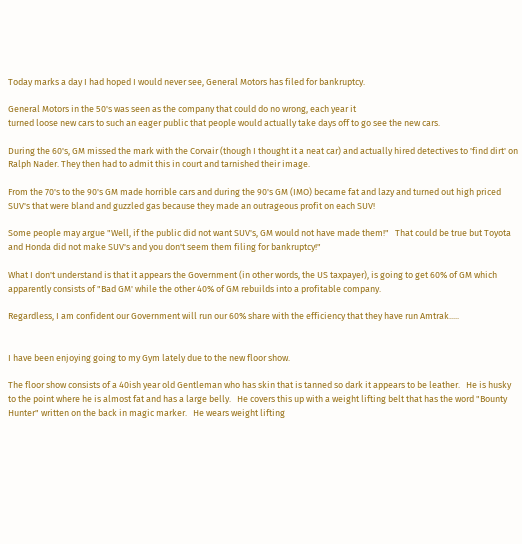Today marks a day I had hoped I would never see, General Motors has filed for bankruptcy.

General Motors in the 50's was seen as the company that could do no wrong, each year it
turned loose new cars to such an eager public that people would actually take days off to go see the new cars.

During the 60's, GM missed the mark with the Corvair (though I thought it a neat car) and actually hired detectives to 'find dirt' on Ralph Nader. They then had to admit this in court and tarnished their image.

From the 70's to the 90's GM made horrible cars and during the 90's GM (IMO) became fat and lazy and turned out high priced SUV's that were bland and guzzled gas because they made an outrageous profit on each SUV!

Some people may argue "Well, if the public did not want SUV's, GM would not have made them!"   That could be true but Toyota and Honda did not make SUV's and you don't seem them filing for bankruptcy!"

What I don't understand is that it appears the Government (in other words, the US taxpayer), is going to get 60% of GM which apparently consists of "Bad GM' while the other 40% of GM rebuilds into a profitable company.

Regardless, I am confident our Government will run our 60% share with the efficiency that they have run Amtrak.....


I have been enjoying going to my Gym lately due to the new floor show.

The floor show consists of a 40ish year old Gentleman who has skin that is tanned so dark it appears to be leather.   He is husky to the point where he is almost fat and has a large belly.   He covers this up with a weight lifting belt that has the word "Bounty Hunter" written on the back in magic marker.   He wears weight lifting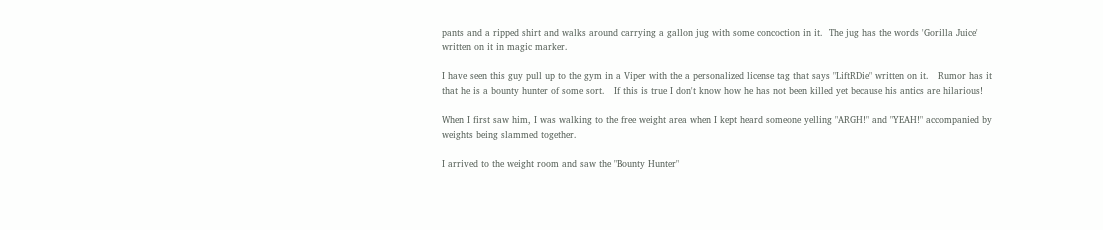pants and a ripped shirt and walks around carrying a gallon jug with some concoction in it.  The jug has the words 'Gorilla Juice' written on it in magic marker.

I have seen this guy pull up to the gym in a Viper with the a personalized license tag that says "LiftRDie" written on it.   Rumor has it that he is a bounty hunter of some sort.   If this is true I don't know how he has not been killed yet because his antics are hilarious!

When I first saw him, I was walking to the free weight area when I kept heard someone yelling "ARGH!" and "YEAH!" accompanied by weights being slammed together.

I arrived to the weight room and saw the "Bounty Hunter"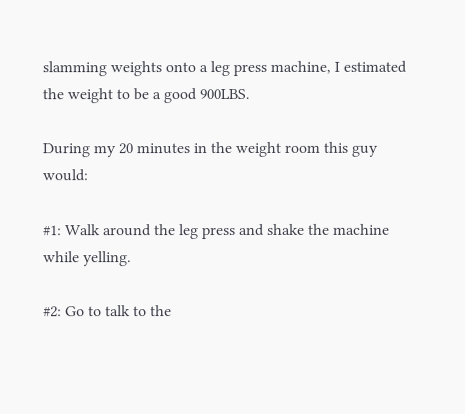slamming weights onto a leg press machine, I estimated the weight to be a good 900LBS.

During my 20 minutes in the weight room this guy would:

#1: Walk around the leg press and shake the machine while yelling.

#2: Go to talk to the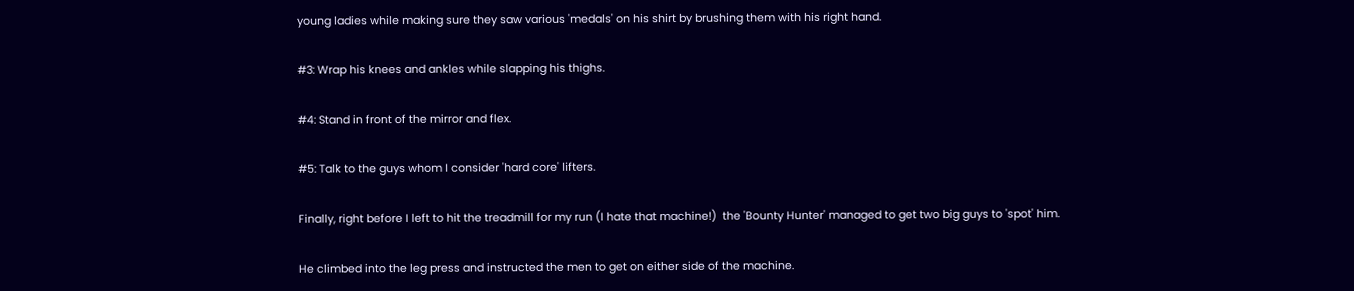young ladies while making sure they saw various 'medals' on his shirt by brushing them with his right hand.

#3: Wrap his knees and ankles while slapping his thighs.

#4: Stand in front of the mirror and flex.

#5: Talk to the guys whom I consider 'hard core' lifters.

Finally, right before I left to hit the treadmill for my run (I hate that machine!)  the 'Bounty Hunter' managed to get two big guys to 'spot' him.

He climbed into the leg press and instructed the men to get on either side of the machine.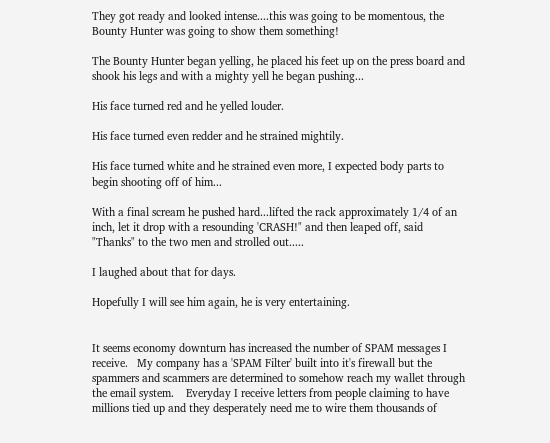They got ready and looked intense....this was going to be momentous, the Bounty Hunter was going to show them something!

The Bounty Hunter began yelling, he placed his feet up on the press board and shook his legs and with a mighty yell he began pushing...

His face turned red and he yelled louder.

His face turned even redder and he strained mightily.

His face turned white and he strained even more, I expected body parts to begin shooting off of him...

With a final scream he pushed hard...lifted the rack approximately 1/4 of an inch, let it drop with a resounding 'CRASH!" and then leaped off, said "Thanks" to the two men and strolled out.....

I laughed about that for days.

Hopefully I will see him again, he is very entertaining.


It seems economy downturn has increased the number of SPAM messages I receive.   My company has a 'SPAM Filter' built into it's firewall but the spammers and scammers are determined to somehow reach my wallet through the email system.    Everyday I receive letters from people claiming to have millions tied up and they desperately need me to wire them thousands of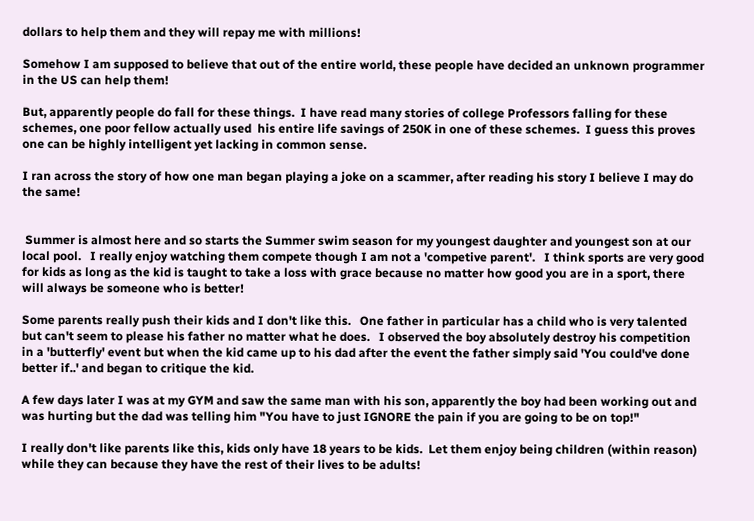dollars to help them and they will repay me with millions!

Somehow I am supposed to believe that out of the entire world, these people have decided an unknown programmer in the US can help them!

But, apparently people do fall for these things.  I have read many stories of college Professors falling for these schemes, one poor fellow actually used  his entire life savings of 250K in one of these schemes.  I guess this proves one can be highly intelligent yet lacking in common sense.

I ran across the story of how one man began playing a joke on a scammer, after reading his story I believe I may do the same!


 Summer is almost here and so starts the Summer swim season for my youngest daughter and youngest son at our local pool.   I really enjoy watching them compete though I am not a 'competive parent'.   I think sports are very good for kids as long as the kid is taught to take a loss with grace because no matter how good you are in a sport, there will always be someone who is better!

Some parents really push their kids and I don't like this.   One father in particular has a child who is very talented but can't seem to please his father no matter what he does.   I observed the boy absolutely destroy his competition in a 'butterfly' event but when the kid came up to his dad after the event the father simply said 'You could've done better if..' and began to critique the kid.

A few days later I was at my GYM and saw the same man with his son, apparently the boy had been working out and was hurting but the dad was telling him "You have to just IGNORE the pain if you are going to be on top!"

I really don't like parents like this, kids only have 18 years to be kids.  Let them enjoy being children (within reason) while they can because they have the rest of their lives to be adults!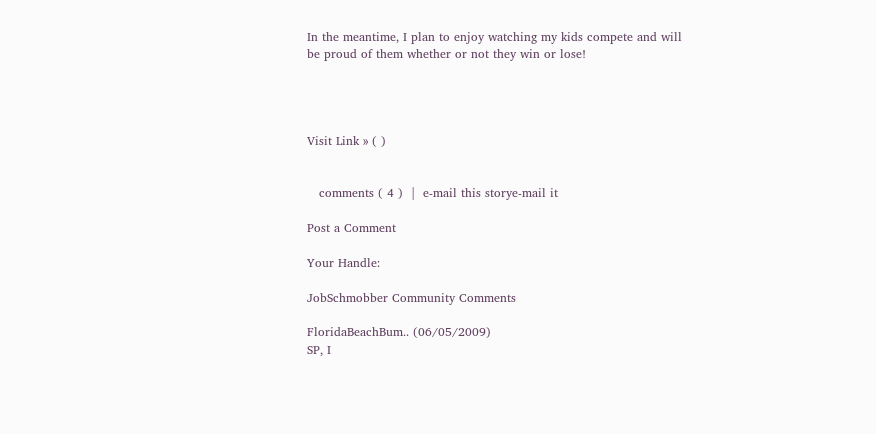In the meantime, I plan to enjoy watching my kids compete and will be proud of them whether or not they win or lose!




Visit Link » ( )


   comments ( 4 )  |  e-mail this storye-mail it

Post a Comment

Your Handle:

JobSchmobber Community Comments

FloridaBeachBum.. (06/05/2009)
SP, I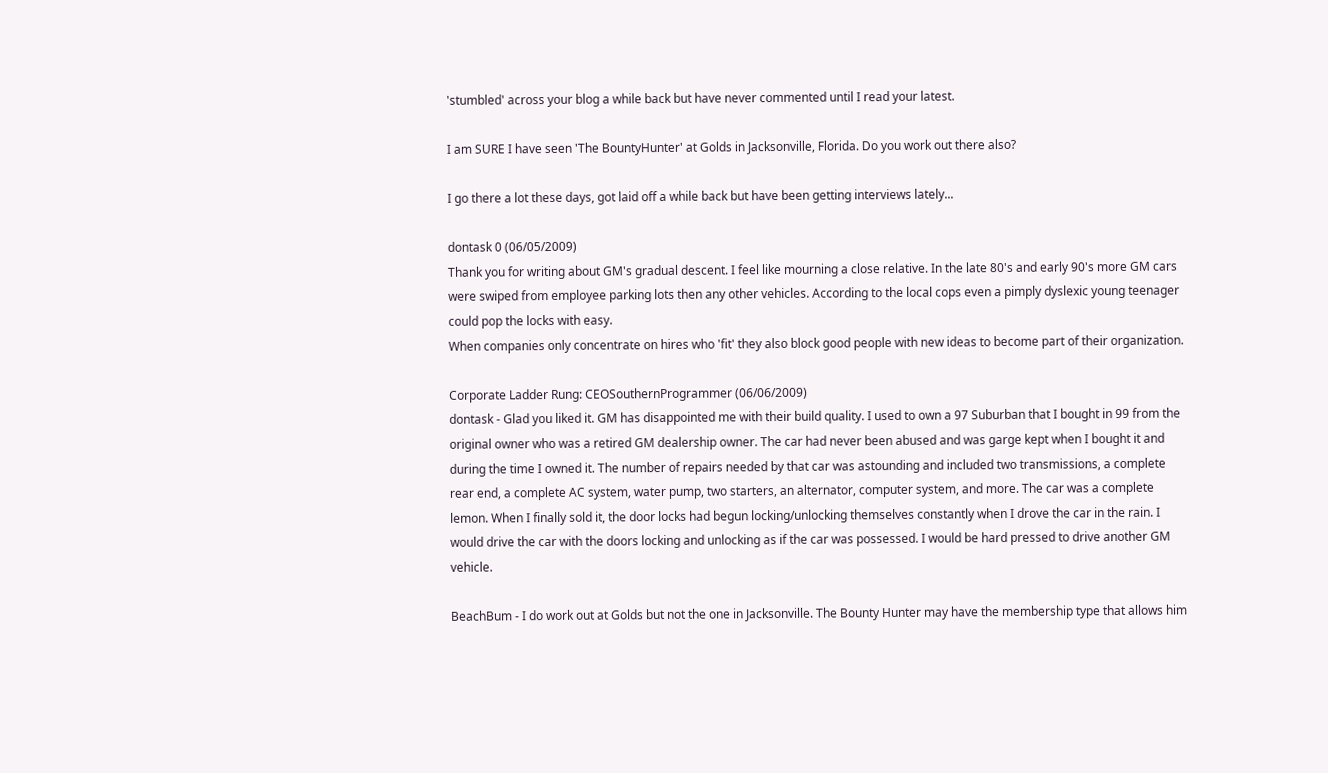'stumbled' across your blog a while back but have never commented until I read your latest.

I am SURE I have seen 'The BountyHunter' at Golds in Jacksonville, Florida. Do you work out there also?

I go there a lot these days, got laid off a while back but have been getting interviews lately...

dontask 0 (06/05/2009)
Thank you for writing about GM's gradual descent. I feel like mourning a close relative. In the late 80's and early 90's more GM cars were swiped from employee parking lots then any other vehicles. According to the local cops even a pimply dyslexic young teenager could pop the locks with easy.
When companies only concentrate on hires who 'fit' they also block good people with new ideas to become part of their organization.

Corporate Ladder Rung: CEOSouthernProgrammer (06/06/2009)
dontask - Glad you liked it. GM has disappointed me with their build quality. I used to own a 97 Suburban that I bought in 99 from the original owner who was a retired GM dealership owner. The car had never been abused and was garge kept when I bought it and during the time I owned it. The number of repairs needed by that car was astounding and included two transmissions, a complete rear end, a complete AC system, water pump, two starters, an alternator, computer system, and more. The car was a complete lemon. When I finally sold it, the door locks had begun locking/unlocking themselves constantly when I drove the car in the rain. I would drive the car with the doors locking and unlocking as if the car was possessed. I would be hard pressed to drive another GM vehicle.

BeachBum - I do work out at Golds but not the one in Jacksonville. The Bounty Hunter may have the membership type that allows him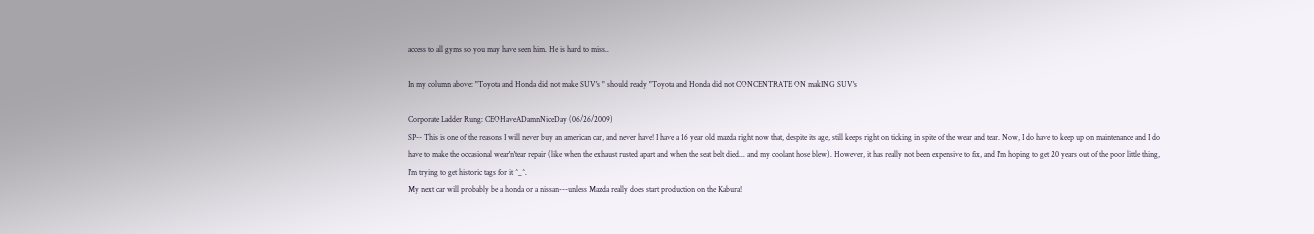access to all gyms so you may have seen him. He is hard to miss..

In my column above: "Toyota and Honda did not make SUV's " should ready "Toyota and Honda did not CONCENTRATE ON makING SUV's

Corporate Ladder Rung: CEOHaveADamnNiceDay (06/26/2009)
SP-- This is one of the reasons I will never buy an american car, and never have! I have a 16 year old mazda right now that, despite its age, still keeps right on ticking in spite of the wear and tear. Now, I do have to keep up on maintenance and I do have to make the occasional wear'n'tear repair (like when the exhaust rusted apart and when the seat belt died... and my coolant hose blew). However, it has really not been expensive to fix, and I'm hoping to get 20 years out of the poor little thing, I'm trying to get historic tags for it ^_^.
My next car will probably be a honda or a nissan---unless Mazda really does start production on the Kabura!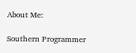About Me:

Southern Programmer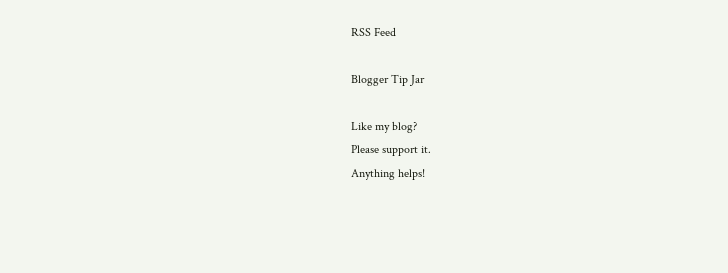RSS Feed

Blogger Tip Jar

Like my blog?
Please support it.
Anything helps!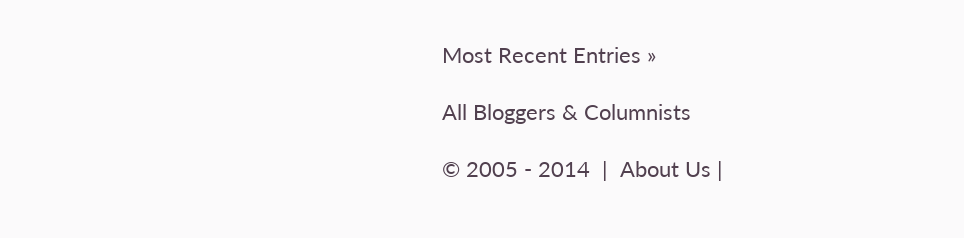Most Recent Entries »

All Bloggers & Columnists

© 2005 - 2014  |  About Us |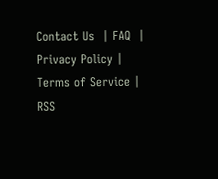Contact Us  | FAQ  | Privacy Policy |
Terms of Service | RSS